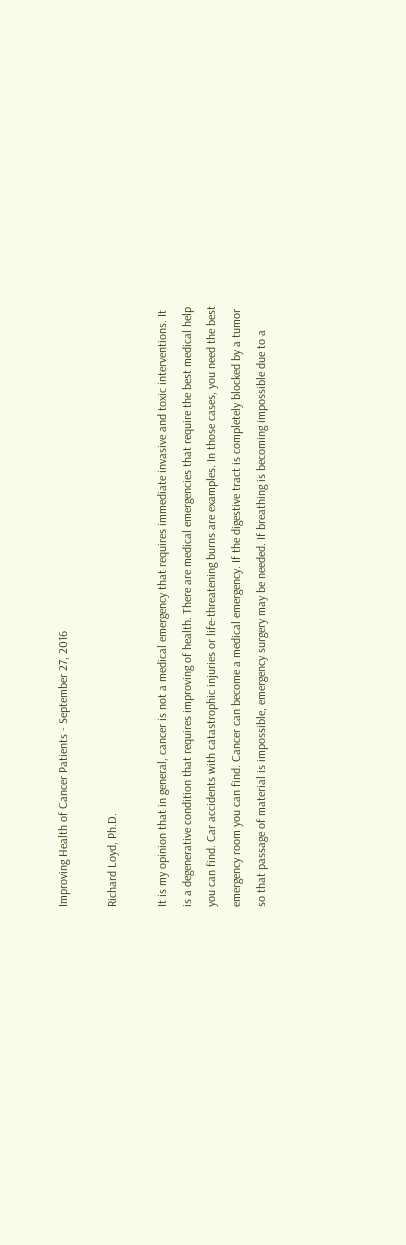Improving Health of Cancer Patients - September 27, 2016

Richard Loyd, Ph.D.

It is my opinion that in general, cancer is not a medical emergency that requires immediate invasive and toxic interventions. It is a degenerative condition that requires improving of health. There are medical emergencies that require the best medical help you can find. Car accidents with catastrophic injuries or life-threatening burns are examples. In those cases, you need the best emergency room you can find. Cancer can become a medical emergency. If the digestive tract is completely blocked by a tumor so that passage of material is impossible, emergency surgery may be needed. If breathing is becoming impossible due to a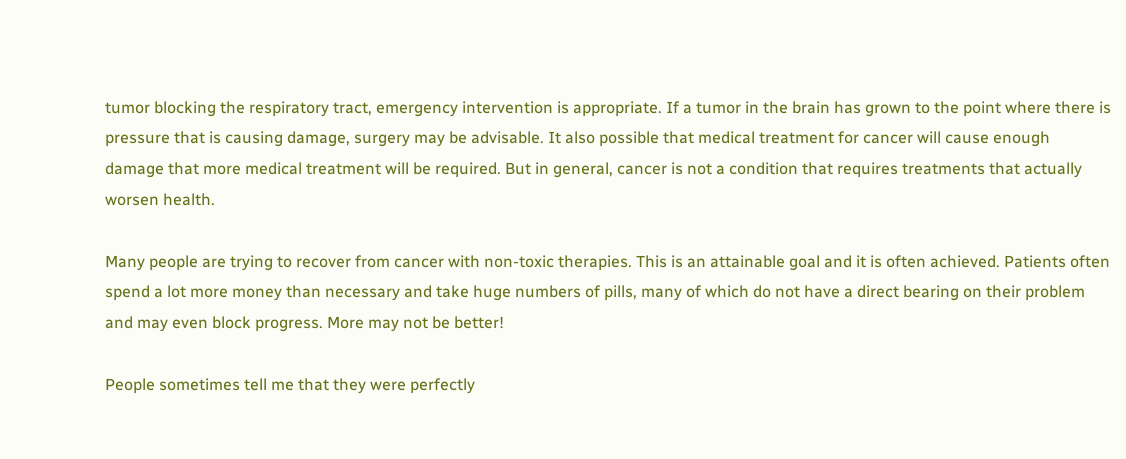tumor blocking the respiratory tract, emergency intervention is appropriate. If a tumor in the brain has grown to the point where there is pressure that is causing damage, surgery may be advisable. It also possible that medical treatment for cancer will cause enough damage that more medical treatment will be required. But in general, cancer is not a condition that requires treatments that actually worsen health.

Many people are trying to recover from cancer with non-toxic therapies. This is an attainable goal and it is often achieved. Patients often spend a lot more money than necessary and take huge numbers of pills, many of which do not have a direct bearing on their problem and may even block progress. More may not be better!

People sometimes tell me that they were perfectly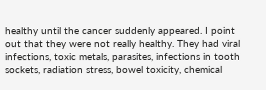healthy until the cancer suddenly appeared. I point out that they were not really healthy. They had viral infections, toxic metals, parasites, infections in tooth sockets, radiation stress, bowel toxicity, chemical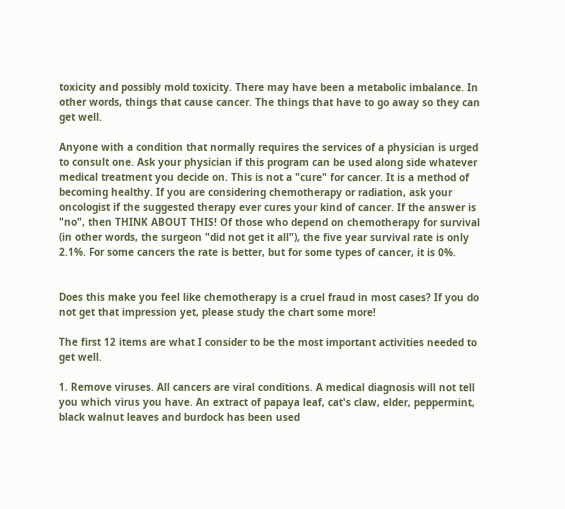toxicity and possibly mold toxicity. There may have been a metabolic imbalance. In other words, things that cause cancer. The things that have to go away so they can get well.

Anyone with a condition that normally requires the services of a physician is urged to consult one. Ask your physician if this program can be used along side whatever medical treatment you decide on. This is not a "cure" for cancer. It is a method of becoming healthy. If you are considering chemotherapy or radiation, ask your oncologist if the suggested therapy ever cures your kind of cancer. If the answer is "no", then THINK ABOUT THIS! Of those who depend on chemotherapy for survival (in other words, the surgeon "did not get it all"), the five year survival rate is only 2.1%. For some cancers the rate is better, but for some types of cancer, it is 0%.


Does this make you feel like chemotherapy is a cruel fraud in most cases? If you do not get that impression yet, please study the chart some more!

The first 12 items are what I consider to be the most important activities needed to get well.

1. Remove viruses. All cancers are viral conditions. A medical diagnosis will not tell you which virus you have. An extract of papaya leaf, cat's claw, elder, peppermint, black walnut leaves and burdock has been used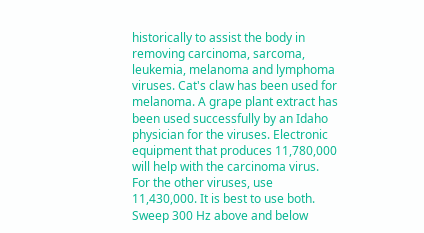historically to assist the body in removing carcinoma, sarcoma, leukemia, melanoma and lymphoma viruses. Cat's claw has been used for melanoma. A grape plant extract has been used successfully by an Idaho physician for the viruses. Electronic equipment that produces 11,780,000 will help with the carcinoma virus. For the other viruses, use 11,430,000. It is best to use both. Sweep 300 Hz above and below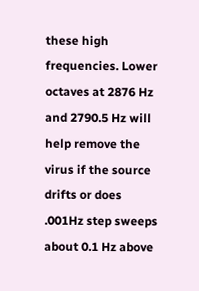these high frequencies. Lower octaves at 2876 Hz and 2790.5 Hz will help remove the virus if the source drifts or does .001Hz step sweeps about 0.1 Hz above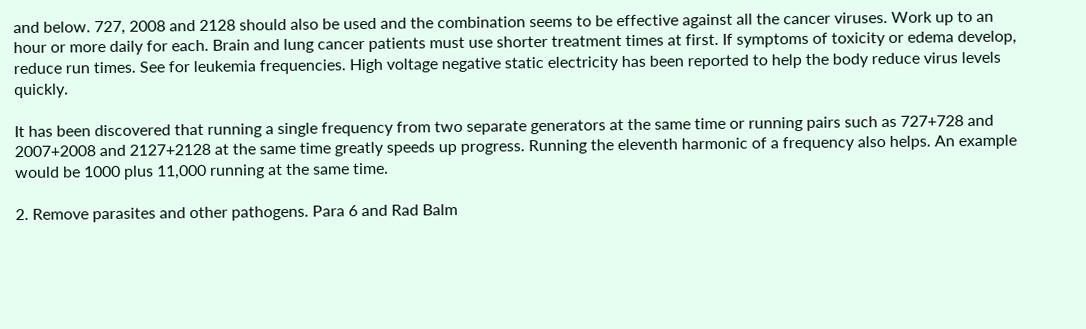and below. 727, 2008 and 2128 should also be used and the combination seems to be effective against all the cancer viruses. Work up to an hour or more daily for each. Brain and lung cancer patients must use shorter treatment times at first. If symptoms of toxicity or edema develop, reduce run times. See for leukemia frequencies. High voltage negative static electricity has been reported to help the body reduce virus levels quickly.

It has been discovered that running a single frequency from two separate generators at the same time or running pairs such as 727+728 and 2007+2008 and 2127+2128 at the same time greatly speeds up progress. Running the eleventh harmonic of a frequency also helps. An example would be 1000 plus 11,000 running at the same time.

2. Remove parasites and other pathogens. Para 6 and Rad Balm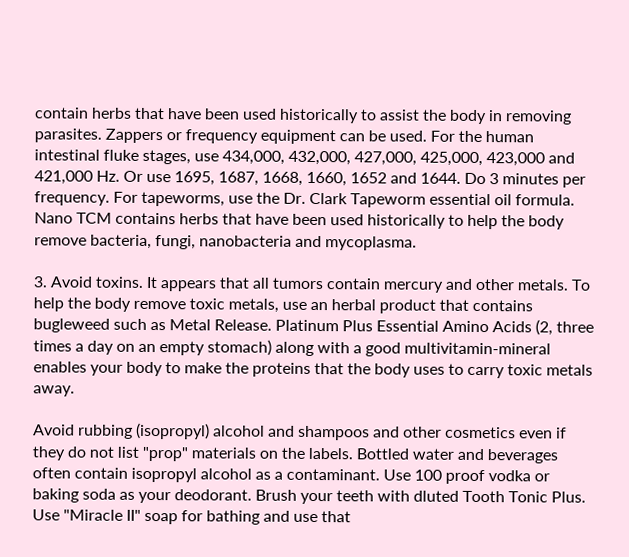contain herbs that have been used historically to assist the body in removing parasites. Zappers or frequency equipment can be used. For the human intestinal fluke stages, use 434,000, 432,000, 427,000, 425,000, 423,000 and 421,000 Hz. Or use 1695, 1687, 1668, 1660, 1652 and 1644. Do 3 minutes per frequency. For tapeworms, use the Dr. Clark Tapeworm essential oil formula. Nano TCM contains herbs that have been used historically to help the body remove bacteria, fungi, nanobacteria and mycoplasma.

3. Avoid toxins. It appears that all tumors contain mercury and other metals. To help the body remove toxic metals, use an herbal product that contains bugleweed such as Metal Release. Platinum Plus Essential Amino Acids (2, three times a day on an empty stomach) along with a good multivitamin-mineral enables your body to make the proteins that the body uses to carry toxic metals away.

Avoid rubbing (isopropyl) alcohol and shampoos and other cosmetics even if they do not list "prop" materials on the labels. Bottled water and beverages often contain isopropyl alcohol as a contaminant. Use 100 proof vodka or baking soda as your deodorant. Brush your teeth with dluted Tooth Tonic Plus. Use "Miracle II" soap for bathing and use that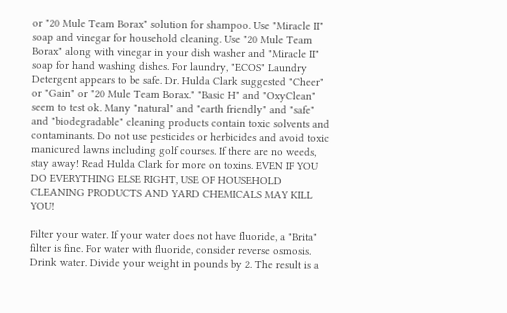or "20 Mule Team Borax" solution for shampoo. Use "Miracle II" soap and vinegar for household cleaning. Use "20 Mule Team Borax" along with vinegar in your dish washer and "Miracle II" soap for hand washing dishes. For laundry, "ECOS" Laundry Detergent appears to be safe. Dr. Hulda Clark suggested "Cheer" or "Gain" or "20 Mule Team Borax." "Basic H" and "OxyClean" seem to test ok. Many "natural" and "earth friendly" and "safe" and "biodegradable" cleaning products contain toxic solvents and contaminants. Do not use pesticides or herbicides and avoid toxic manicured lawns including golf courses. If there are no weeds, stay away! Read Hulda Clark for more on toxins. EVEN IF YOU DO EVERYTHING ELSE RIGHT, USE OF HOUSEHOLD CLEANING PRODUCTS AND YARD CHEMICALS MAY KILL YOU!

Filter your water. If your water does not have fluoride, a "Brita" filter is fine. For water with fluoride, consider reverse osmosis. Drink water. Divide your weight in pounds by 2. The result is a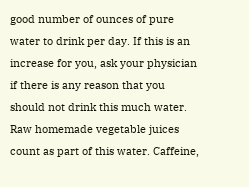good number of ounces of pure water to drink per day. If this is an increase for you, ask your physician if there is any reason that you should not drink this much water. Raw homemade vegetable juices count as part of this water. Caffeine,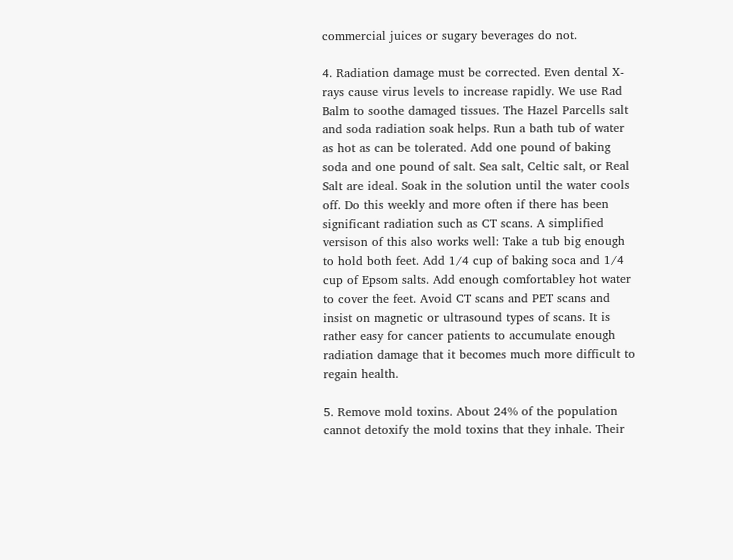commercial juices or sugary beverages do not.

4. Radiation damage must be corrected. Even dental X-rays cause virus levels to increase rapidly. We use Rad Balm to soothe damaged tissues. The Hazel Parcells salt and soda radiation soak helps. Run a bath tub of water as hot as can be tolerated. Add one pound of baking soda and one pound of salt. Sea salt, Celtic salt, or Real Salt are ideal. Soak in the solution until the water cools off. Do this weekly and more often if there has been significant radiation such as CT scans. A simplified versison of this also works well: Take a tub big enough to hold both feet. Add 1/4 cup of baking soca and 1/4 cup of Epsom salts. Add enough comfortabley hot water to cover the feet. Avoid CT scans and PET scans and insist on magnetic or ultrasound types of scans. It is rather easy for cancer patients to accumulate enough radiation damage that it becomes much more difficult to regain health.

5. Remove mold toxins. About 24% of the population cannot detoxify the mold toxins that they inhale. Their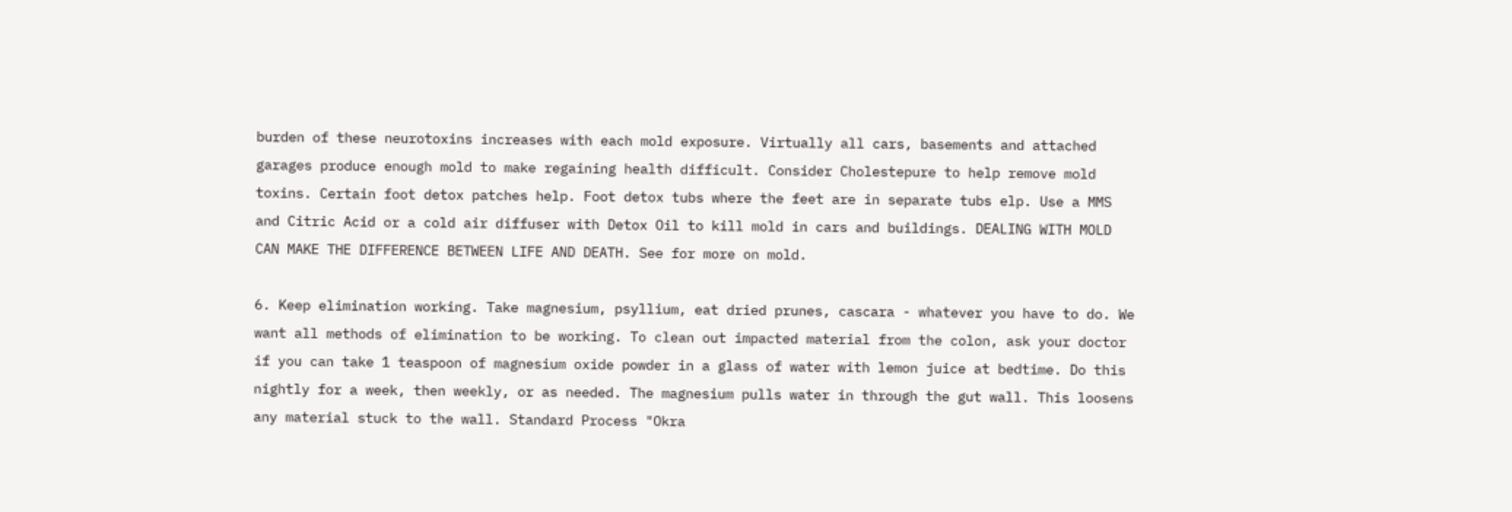burden of these neurotoxins increases with each mold exposure. Virtually all cars, basements and attached garages produce enough mold to make regaining health difficult. Consider Cholestepure to help remove mold toxins. Certain foot detox patches help. Foot detox tubs where the feet are in separate tubs elp. Use a MMS and Citric Acid or a cold air diffuser with Detox Oil to kill mold in cars and buildings. DEALING WITH MOLD CAN MAKE THE DIFFERENCE BETWEEN LIFE AND DEATH. See for more on mold.

6. Keep elimination working. Take magnesium, psyllium, eat dried prunes, cascara - whatever you have to do. We want all methods of elimination to be working. To clean out impacted material from the colon, ask your doctor if you can take 1 teaspoon of magnesium oxide powder in a glass of water with lemon juice at bedtime. Do this nightly for a week, then weekly, or as needed. The magnesium pulls water in through the gut wall. This loosens any material stuck to the wall. Standard Process "Okra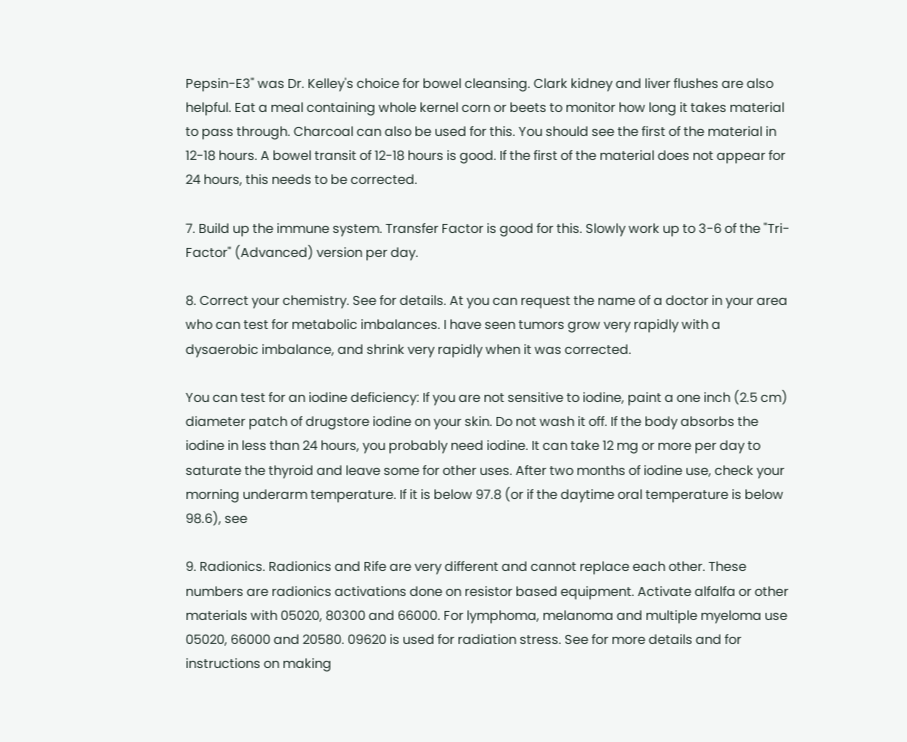Pepsin-E3" was Dr. Kelley's choice for bowel cleansing. Clark kidney and liver flushes are also helpful. Eat a meal containing whole kernel corn or beets to monitor how long it takes material to pass through. Charcoal can also be used for this. You should see the first of the material in 12-18 hours. A bowel transit of 12-18 hours is good. If the first of the material does not appear for 24 hours, this needs to be corrected.

7. Build up the immune system. Transfer Factor is good for this. Slowly work up to 3-6 of the "Tri-Factor" (Advanced) version per day.

8. Correct your chemistry. See for details. At you can request the name of a doctor in your area who can test for metabolic imbalances. I have seen tumors grow very rapidly with a dysaerobic imbalance, and shrink very rapidly when it was corrected.

You can test for an iodine deficiency: If you are not sensitive to iodine, paint a one inch (2.5 cm) diameter patch of drugstore iodine on your skin. Do not wash it off. If the body absorbs the iodine in less than 24 hours, you probably need iodine. It can take 12 mg or more per day to saturate the thyroid and leave some for other uses. After two months of iodine use, check your morning underarm temperature. If it is below 97.8 (or if the daytime oral temperature is below 98.6), see

9. Radionics. Radionics and Rife are very different and cannot replace each other. These numbers are radionics activations done on resistor based equipment. Activate alfalfa or other materials with 05020, 80300 and 66000. For lymphoma, melanoma and multiple myeloma use 05020, 66000 and 20580. 09620 is used for radiation stress. See for more details and for instructions on making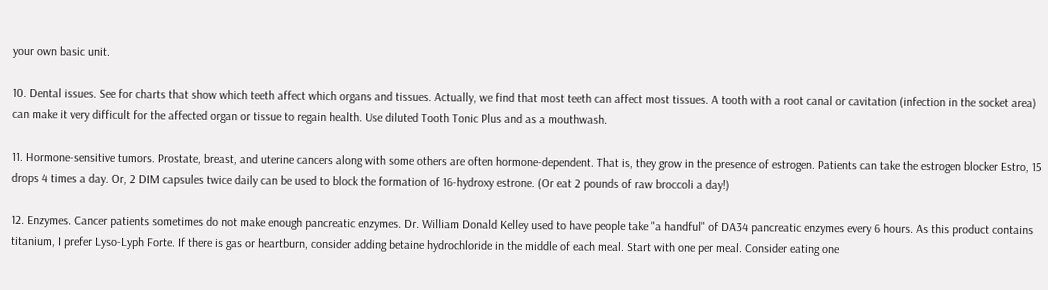your own basic unit.

10. Dental issues. See for charts that show which teeth affect which organs and tissues. Actually, we find that most teeth can affect most tissues. A tooth with a root canal or cavitation (infection in the socket area) can make it very difficult for the affected organ or tissue to regain health. Use diluted Tooth Tonic Plus and as a mouthwash.

11. Hormone-sensitive tumors. Prostate, breast, and uterine cancers along with some others are often hormone-dependent. That is, they grow in the presence of estrogen. Patients can take the estrogen blocker Estro, 15 drops 4 times a day. Or, 2 DIM capsules twice daily can be used to block the formation of 16-hydroxy estrone. (Or eat 2 pounds of raw broccoli a day!)

12. Enzymes. Cancer patients sometimes do not make enough pancreatic enzymes. Dr. William Donald Kelley used to have people take "a handful" of DA34 pancreatic enzymes every 6 hours. As this product contains titanium, I prefer Lyso-Lyph Forte. If there is gas or heartburn, consider adding betaine hydrochloride in the middle of each meal. Start with one per meal. Consider eating one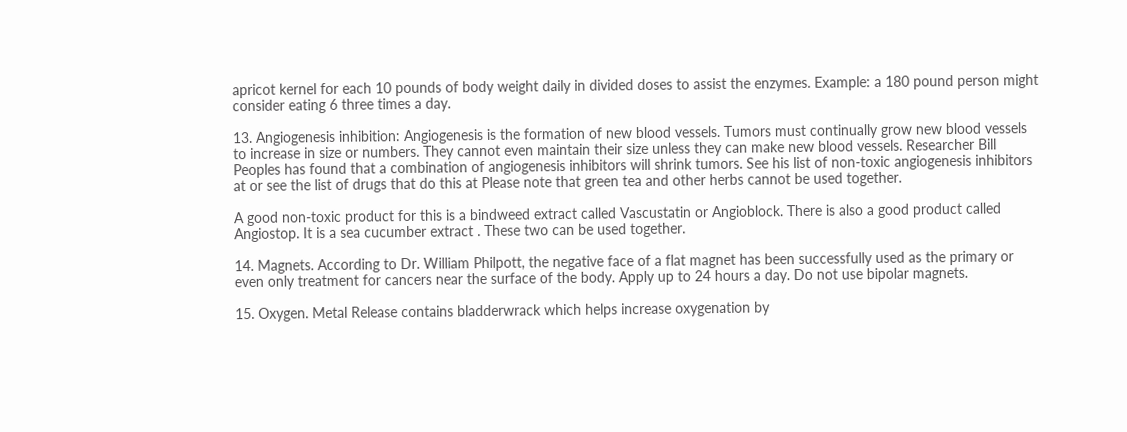apricot kernel for each 10 pounds of body weight daily in divided doses to assist the enzymes. Example: a 180 pound person might consider eating 6 three times a day.

13. Angiogenesis inhibition: Angiogenesis is the formation of new blood vessels. Tumors must continually grow new blood vessels to increase in size or numbers. They cannot even maintain their size unless they can make new blood vessels. Researcher Bill Peoples has found that a combination of angiogenesis inhibitors will shrink tumors. See his list of non-toxic angiogenesis inhibitors at or see the list of drugs that do this at Please note that green tea and other herbs cannot be used together.

A good non-toxic product for this is a bindweed extract called Vascustatin or Angioblock. There is also a good product called Angiostop. It is a sea cucumber extract . These two can be used together.

14. Magnets. According to Dr. William Philpott, the negative face of a flat magnet has been successfully used as the primary or even only treatment for cancers near the surface of the body. Apply up to 24 hours a day. Do not use bipolar magnets.

15. Oxygen. Metal Release contains bladderwrack which helps increase oxygenation by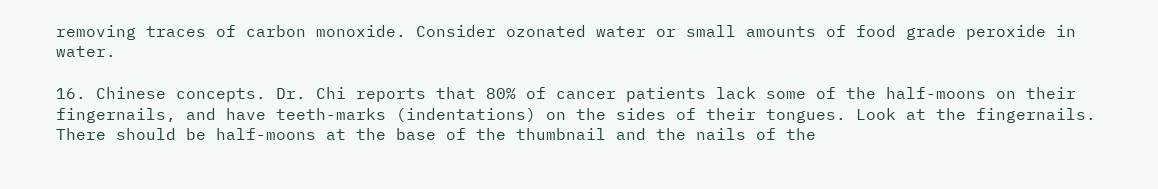removing traces of carbon monoxide. Consider ozonated water or small amounts of food grade peroxide in water.

16. Chinese concepts. Dr. Chi reports that 80% of cancer patients lack some of the half-moons on their fingernails, and have teeth-marks (indentations) on the sides of their tongues. Look at the fingernails. There should be half-moons at the base of the thumbnail and the nails of the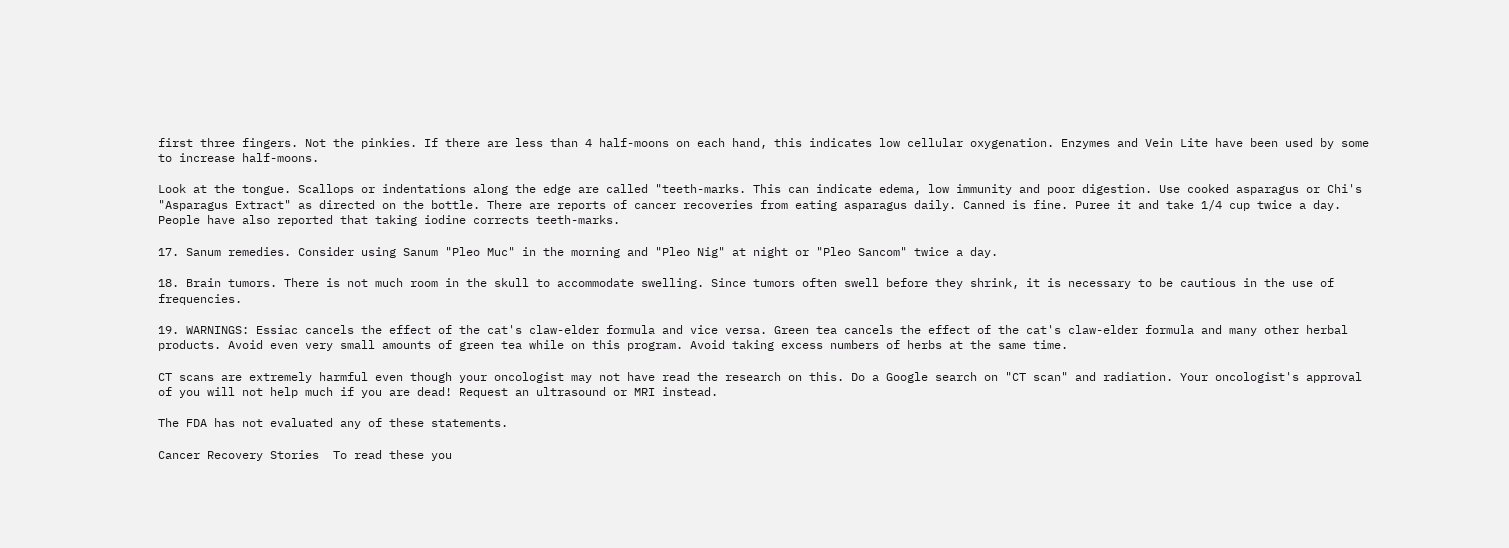first three fingers. Not the pinkies. If there are less than 4 half-moons on each hand, this indicates low cellular oxygenation. Enzymes and Vein Lite have been used by some to increase half-moons.

Look at the tongue. Scallops or indentations along the edge are called "teeth-marks. This can indicate edema, low immunity and poor digestion. Use cooked asparagus or Chi's "Asparagus Extract" as directed on the bottle. There are reports of cancer recoveries from eating asparagus daily. Canned is fine. Puree it and take 1/4 cup twice a day. People have also reported that taking iodine corrects teeth-marks.

17. Sanum remedies. Consider using Sanum "Pleo Muc" in the morning and "Pleo Nig" at night or "Pleo Sancom" twice a day.

18. Brain tumors. There is not much room in the skull to accommodate swelling. Since tumors often swell before they shrink, it is necessary to be cautious in the use of frequencies.

19. WARNINGS: Essiac cancels the effect of the cat's claw-elder formula and vice versa. Green tea cancels the effect of the cat's claw-elder formula and many other herbal products. Avoid even very small amounts of green tea while on this program. Avoid taking excess numbers of herbs at the same time.

CT scans are extremely harmful even though your oncologist may not have read the research on this. Do a Google search on "CT scan" and radiation. Your oncologist's approval of you will not help much if you are dead! Request an ultrasound or MRI instead.

The FDA has not evaluated any of these statements.

Cancer Recovery Stories  To read these you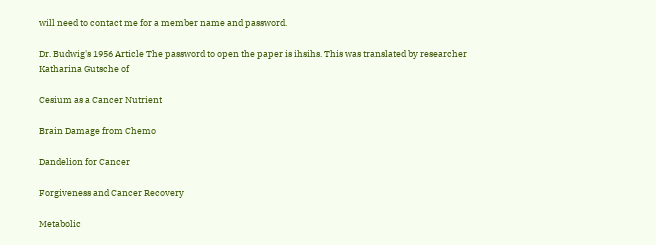will need to contact me for a member name and password.

Dr. Budwig's 1956 Article The password to open the paper is ihsihs. This was translated by researcher Katharina Gutsche of

Cesium as a Cancer Nutrient

Brain Damage from Chemo

Dandelion for Cancer

Forgiveness and Cancer Recovery

Metabolic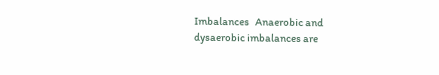Imbalances   Anaerobic and dysaerobic imbalances are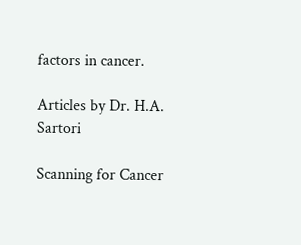factors in cancer.

Articles by Dr. H.A. Sartori

Scanning for Cancer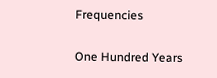Frequencies

One Hundred Years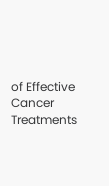of Effective Cancer Treatments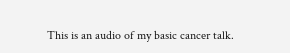This is an audio of my basic cancer talk.